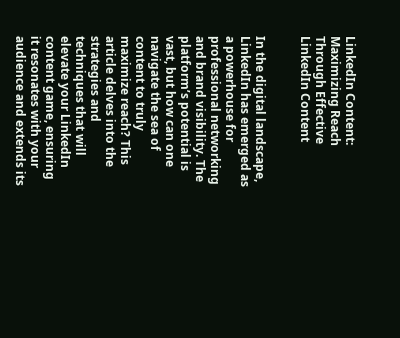LinkedIn Content: Maximizing Reach Through Effective LinkedIn Content


In the digital landscape, LinkedIn has emerged as a powerhouse for professional networking and brand visibility. The platform’s potential is vast, but how can one navigate the sea of content to truly maximize reach? This article delves into the strategies and techniques that will elevate your LinkedIn content game, ensuring it resonates with your audience and extends its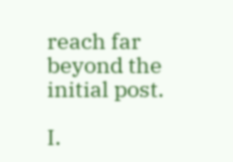reach far beyond the initial post.

I.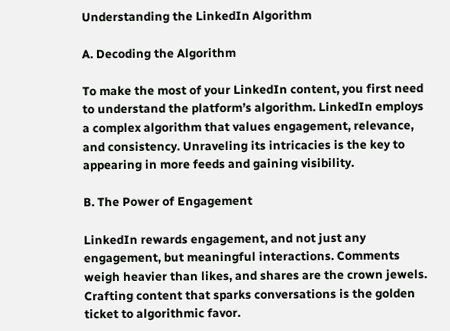Understanding the LinkedIn Algorithm

A. Decoding the Algorithm

To make the most of your LinkedIn content, you first need to understand the platform’s algorithm. LinkedIn employs a complex algorithm that values engagement, relevance, and consistency. Unraveling its intricacies is the key to appearing in more feeds and gaining visibility.

B. The Power of Engagement

LinkedIn rewards engagement, and not just any engagement, but meaningful interactions. Comments weigh heavier than likes, and shares are the crown jewels. Crafting content that sparks conversations is the golden ticket to algorithmic favor.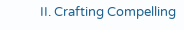II. Crafting Compelling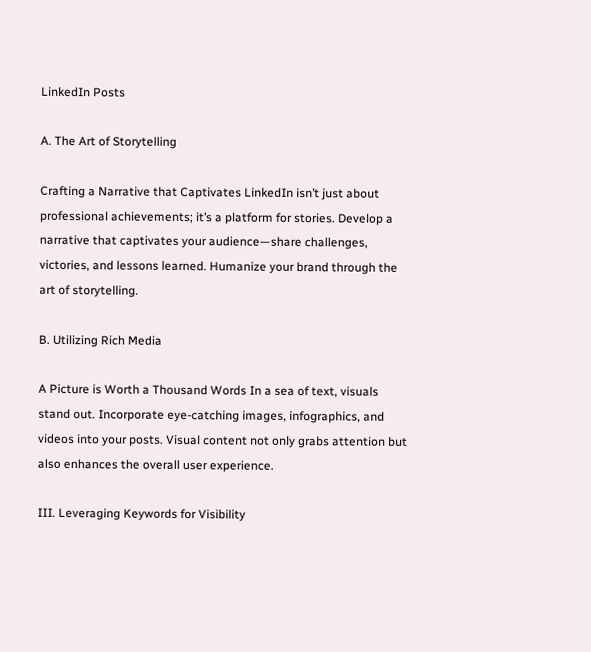LinkedIn Posts

A. The Art of Storytelling

Crafting a Narrative that Captivates LinkedIn isn’t just about professional achievements; it’s a platform for stories. Develop a narrative that captivates your audience—share challenges, victories, and lessons learned. Humanize your brand through the art of storytelling.

B. Utilizing Rich Media

A Picture is Worth a Thousand Words In a sea of text, visuals stand out. Incorporate eye-catching images, infographics, and videos into your posts. Visual content not only grabs attention but also enhances the overall user experience.

III. Leveraging Keywords for Visibility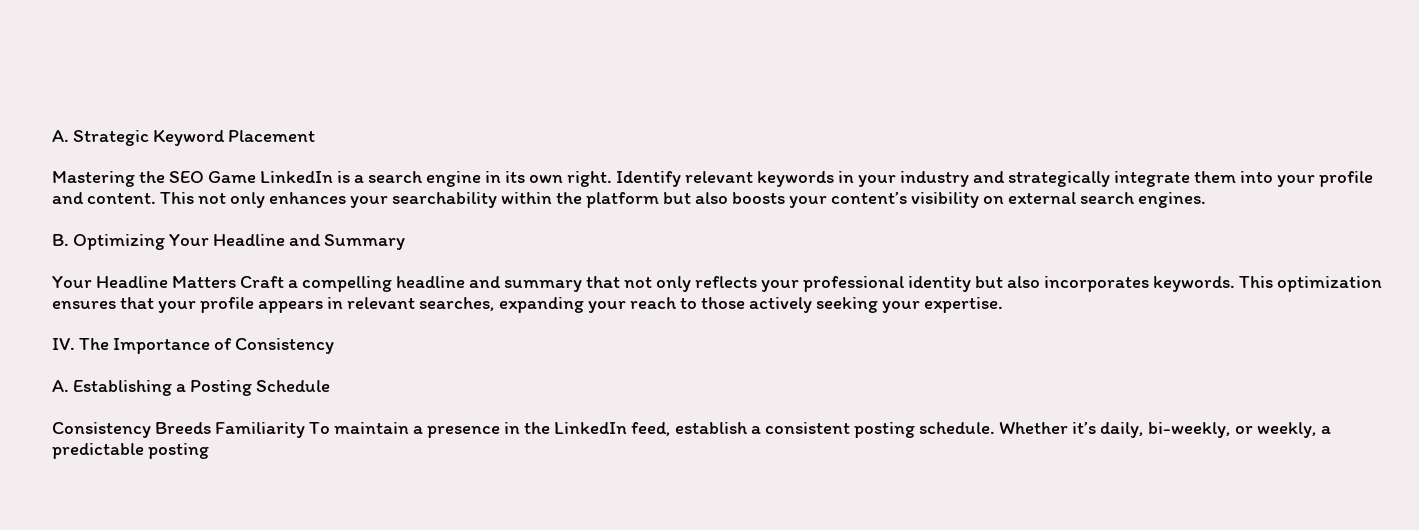A. Strategic Keyword Placement

Mastering the SEO Game LinkedIn is a search engine in its own right. Identify relevant keywords in your industry and strategically integrate them into your profile and content. This not only enhances your searchability within the platform but also boosts your content’s visibility on external search engines.

B. Optimizing Your Headline and Summary

Your Headline Matters Craft a compelling headline and summary that not only reflects your professional identity but also incorporates keywords. This optimization ensures that your profile appears in relevant searches, expanding your reach to those actively seeking your expertise.

IV. The Importance of Consistency

A. Establishing a Posting Schedule

Consistency Breeds Familiarity To maintain a presence in the LinkedIn feed, establish a consistent posting schedule. Whether it’s daily, bi-weekly, or weekly, a predictable posting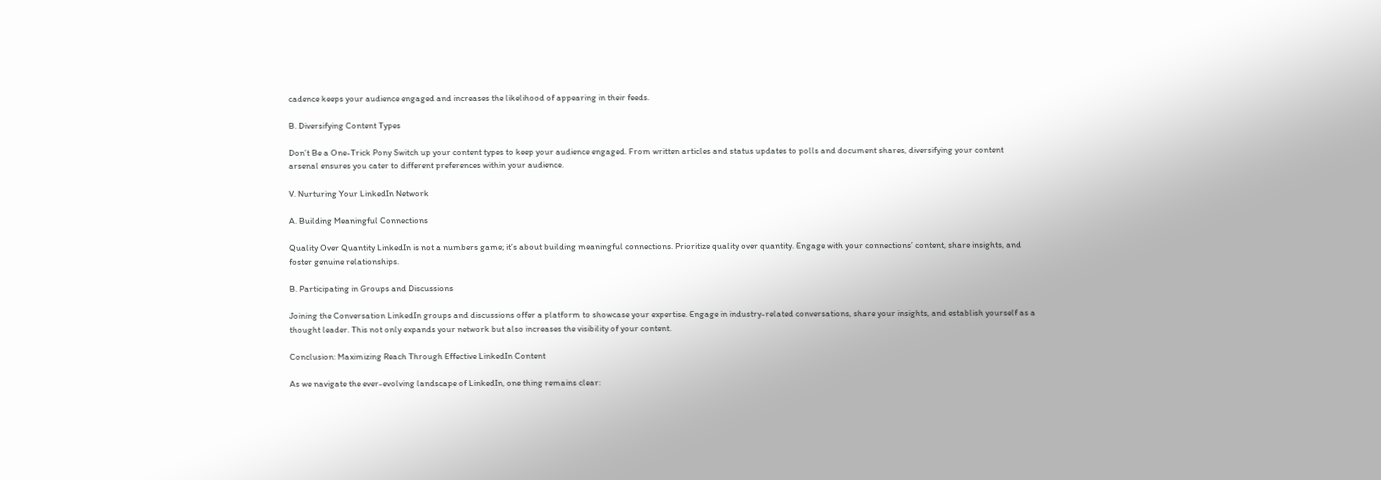cadence keeps your audience engaged and increases the likelihood of appearing in their feeds.

B. Diversifying Content Types

Don’t Be a One-Trick Pony Switch up your content types to keep your audience engaged. From written articles and status updates to polls and document shares, diversifying your content arsenal ensures you cater to different preferences within your audience.

V. Nurturing Your LinkedIn Network

A. Building Meaningful Connections

Quality Over Quantity LinkedIn is not a numbers game; it’s about building meaningful connections. Prioritize quality over quantity. Engage with your connections’ content, share insights, and foster genuine relationships.

B. Participating in Groups and Discussions

Joining the Conversation LinkedIn groups and discussions offer a platform to showcase your expertise. Engage in industry-related conversations, share your insights, and establish yourself as a thought leader. This not only expands your network but also increases the visibility of your content.

Conclusion: Maximizing Reach Through Effective LinkedIn Content

As we navigate the ever-evolving landscape of LinkedIn, one thing remains clear: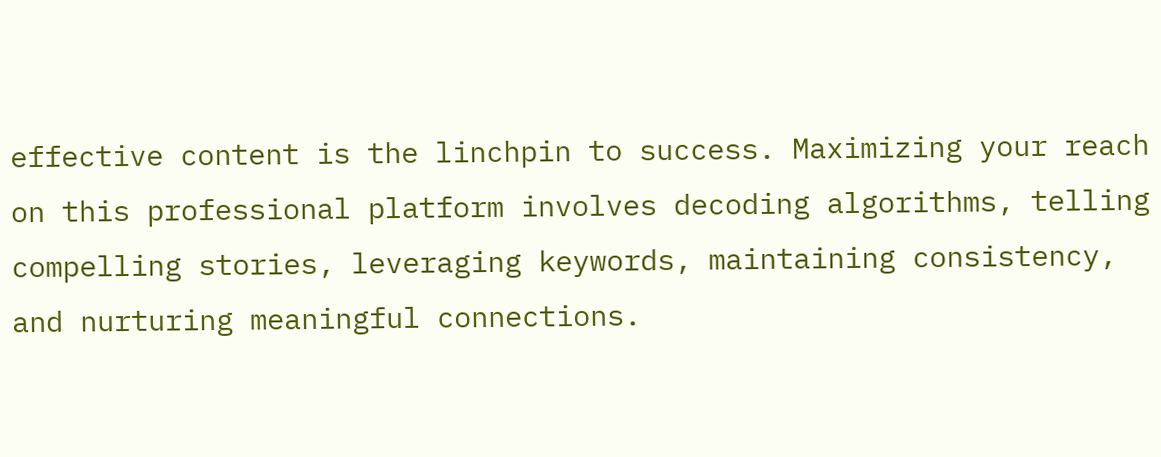effective content is the linchpin to success. Maximizing your reach on this professional platform involves decoding algorithms, telling compelling stories, leveraging keywords, maintaining consistency, and nurturing meaningful connections.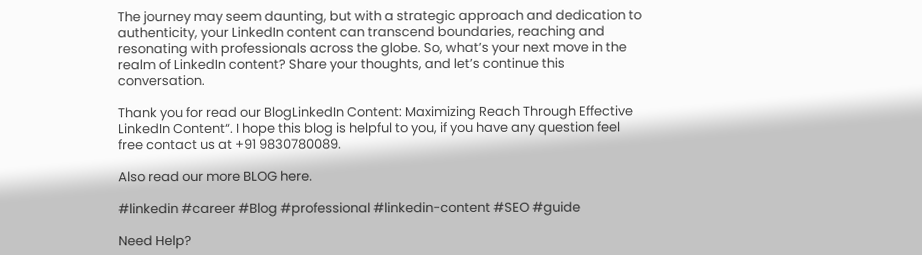The journey may seem daunting, but with a strategic approach and dedication to authenticity, your LinkedIn content can transcend boundaries, reaching and resonating with professionals across the globe. So, what’s your next move in the realm of LinkedIn content? Share your thoughts, and let’s continue this conversation.

Thank you for read our BlogLinkedIn Content: Maximizing Reach Through Effective LinkedIn Content“. I hope this blog is helpful to you, if you have any question feel free contact us at +91 9830780089.

Also read our more BLOG here.

#linkedin #career #Blog #professional #linkedin-content #SEO #guide

Need Help?